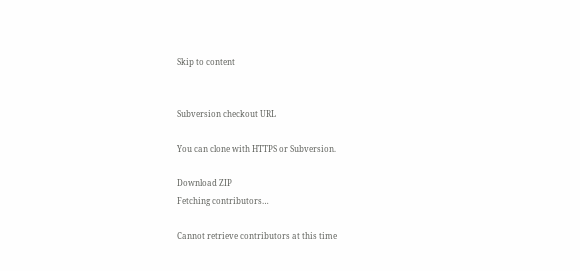Skip to content


Subversion checkout URL

You can clone with HTTPS or Subversion.

Download ZIP
Fetching contributors…

Cannot retrieve contributors at this time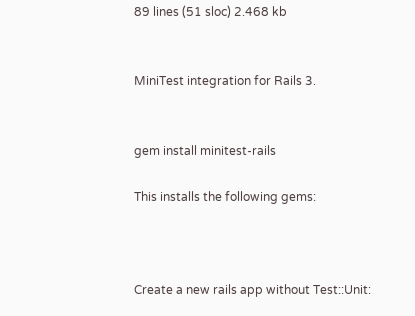89 lines (51 sloc) 2.468 kb


MiniTest integration for Rails 3.


gem install minitest-rails

This installs the following gems:



Create a new rails app without Test::Unit: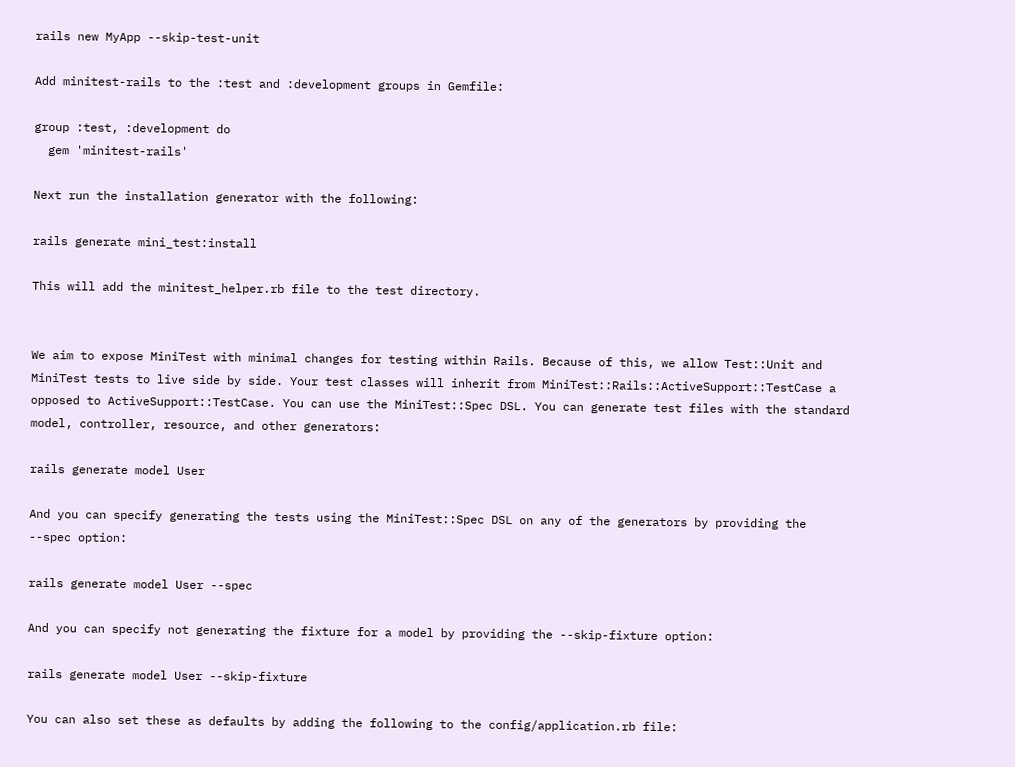rails new MyApp --skip-test-unit

Add minitest-rails to the :test and :development groups in Gemfile:

group :test, :development do
  gem 'minitest-rails'

Next run the installation generator with the following:

rails generate mini_test:install

This will add the minitest_helper.rb file to the test directory.


We aim to expose MiniTest with minimal changes for testing within Rails. Because of this, we allow Test::Unit and MiniTest tests to live side by side. Your test classes will inherit from MiniTest::Rails::ActiveSupport::TestCase a opposed to ActiveSupport::TestCase. You can use the MiniTest::Spec DSL. You can generate test files with the standard model, controller, resource, and other generators:

rails generate model User

And you can specify generating the tests using the MiniTest::Spec DSL on any of the generators by providing the --spec option:

rails generate model User --spec

And you can specify not generating the fixture for a model by providing the --skip-fixture option:

rails generate model User --skip-fixture

You can also set these as defaults by adding the following to the config/application.rb file: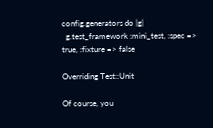config.generators do |g|
  g.test_framework :mini_test, :spec => true, :fixture => false

Overriding Test::Unit

Of course, you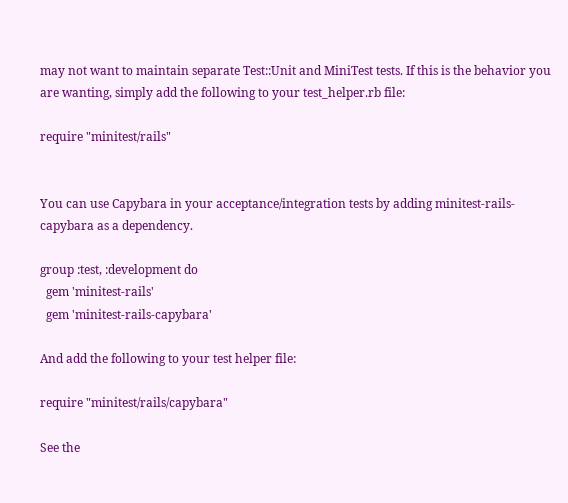may not want to maintain separate Test::Unit and MiniTest tests. If this is the behavior you are wanting, simply add the following to your test_helper.rb file:

require "minitest/rails"


You can use Capybara in your acceptance/integration tests by adding minitest-rails-capybara as a dependency.

group :test, :development do
  gem 'minitest-rails'
  gem 'minitest-rails-capybara'

And add the following to your test helper file:

require "minitest/rails/capybara"

See the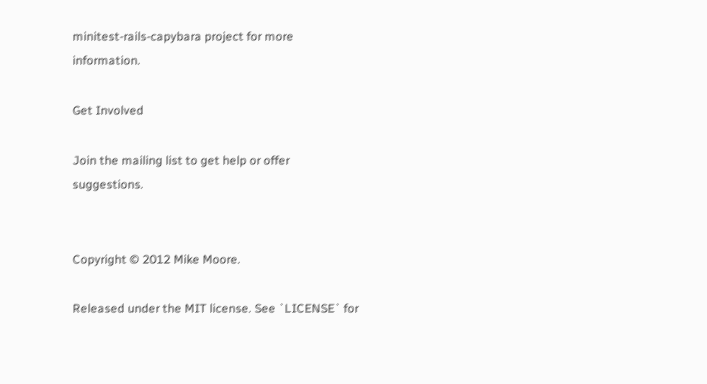minitest-rails-capybara project for more information.

Get Involved

Join the mailing list to get help or offer suggestions.


Copyright © 2012 Mike Moore.

Released under the MIT license. See `LICENSE` for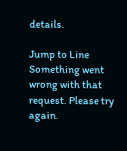details.

Jump to Line
Something went wrong with that request. Please try again.